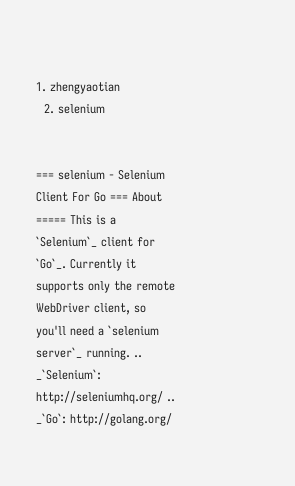1. zhengyaotian
  2. selenium


=== selenium - Selenium Client For Go === About ===== This is a `Selenium`_ client for `Go`_. Currently it supports only the remote WebDriver client, so you'll need a `selenium server`_ running. .. _`Selenium`: http://seleniumhq.org/ .. _`Go`: http://golang.org/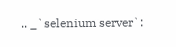.. _`selenium server`: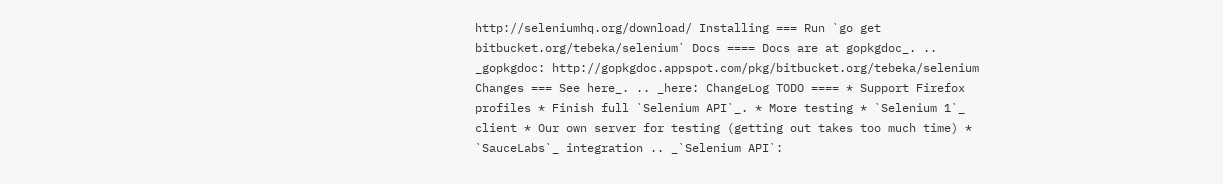http://seleniumhq.org/download/ Installing === Run `go get bitbucket.org/tebeka/selenium` Docs ==== Docs are at gopkgdoc_. .. _gopkgdoc: http://gopkgdoc.appspot.com/pkg/bitbucket.org/tebeka/selenium Changes === See here_. .. _here: ChangeLog TODO ==== * Support Firefox profiles * Finish full `Selenium API`_. * More testing * `Selenium 1`_ client * Our own server for testing (getting out takes too much time) * `SauceLabs`_ integration .. _`Selenium API`: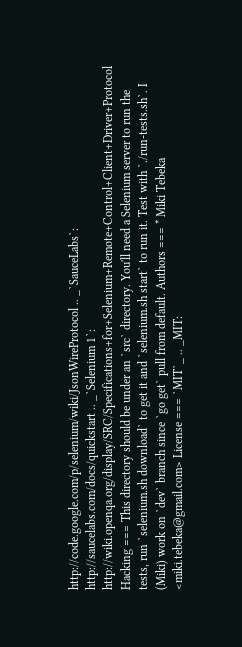http://code.google.com/p/selenium/wiki/JsonWireProtocol .. _`SauceLabs`: http://saucelabs.com/docs/quickstart .. _`Selenium 1`: http://wiki.openqa.org/display/SRC/Specifications+for+Selenium+Remote+Control+Client+Driver+Protocol Hacking === This directory should be under an `src` directory. You'll need a Selenium server to run the tests, run `selenium.sh download` to get it and `selenium.sh start` to run it. Test with `./run-tests.sh`. I (Miki) work on `dev` branch since `go get` pull from default. Authors === * Miki Tebeka <miki.tebeka@gmail.com> License === `MIT`_ .. _MIT: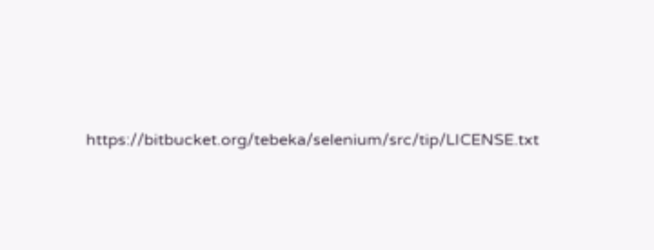https://bitbucket.org/tebeka/selenium/src/tip/LICENSE.txt